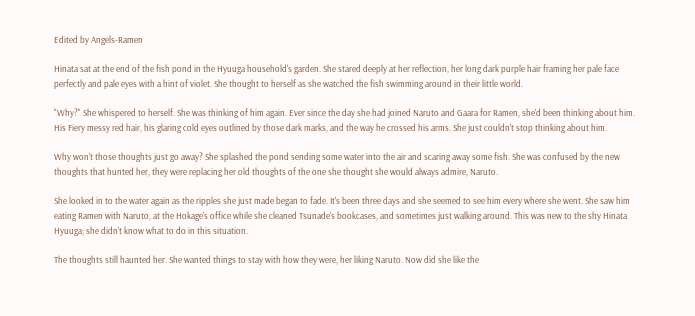Edited by Angels-Ramen

Hinata sat at the end of the fish pond in the Hyuuga household's garden. She stared deeply at her reflection, her long dark purple hair framing her pale face perfectly and pale eyes with a hint of violet. She thought to herself as she watched the fish swimming around in their little world.

"Why?" She whispered to herself. She was thinking of him again. Ever since the day she had joined Naruto and Gaara for Ramen, she'd been thinking about him. His Fiery messy red hair, his glaring cold eyes outlined by those dark marks, and the way he crossed his arms. She just couldn't stop thinking about him.

Why won't those thoughts just go away? She splashed the pond sending some water into the air and scaring away some fish. She was confused by the new thoughts that hunted her, they were replacing her old thoughts of the one she thought she would always admire, Naruto.

She looked in to the water again as the ripples she just made began to fade. It's been three days and she seemed to see him every where she went. She saw him eating Ramen with Naruto, at the Hokage's office while she cleaned Tsunade's bookcases, and sometimes just walking around. This was new to the shy Hinata Hyuuga; she didn't know what to do in this situation.

The thoughts still haunted her. She wanted things to stay with how they were, her liking Naruto. Now did she like the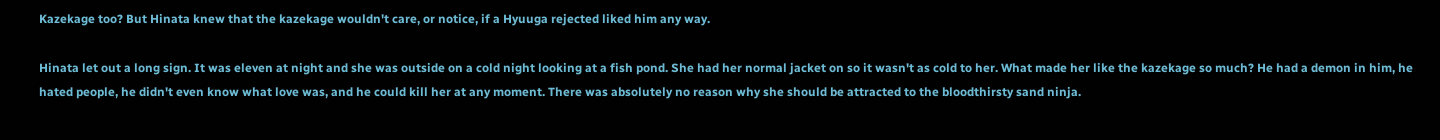Kazekage too? But Hinata knew that the kazekage wouldn't care, or notice, if a Hyuuga rejected liked him any way.

Hinata let out a long sign. It was eleven at night and she was outside on a cold night looking at a fish pond. She had her normal jacket on so it wasn't as cold to her. What made her like the kazekage so much? He had a demon in him, he hated people, he didn't even know what love was, and he could kill her at any moment. There was absolutely no reason why she should be attracted to the bloodthirsty sand ninja.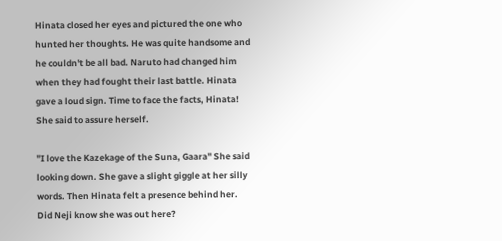Hinata closed her eyes and pictured the one who hunted her thoughts. He was quite handsome and he couldn't be all bad. Naruto had changed him when they had fought their last battle. Hinata gave a loud sign. Time to face the facts, Hinata! She said to assure herself.

"I love the Kazekage of the Suna, Gaara" She said looking down. She gave a slight giggle at her silly words. Then Hinata felt a presence behind her. Did Neji know she was out here?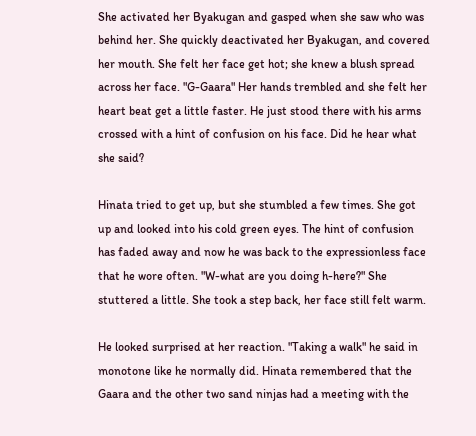She activated her Byakugan and gasped when she saw who was behind her. She quickly deactivated her Byakugan, and covered her mouth. She felt her face get hot; she knew a blush spread across her face. "G-Gaara" Her hands trembled and she felt her heart beat get a little faster. He just stood there with his arms crossed with a hint of confusion on his face. Did he hear what she said?

Hinata tried to get up, but she stumbled a few times. She got up and looked into his cold green eyes. The hint of confusion has faded away and now he was back to the expressionless face that he wore often. "W-what are you doing h-here?" She stuttered a little. She took a step back, her face still felt warm.

He looked surprised at her reaction. "Taking a walk" he said in monotone like he normally did. Hinata remembered that the Gaara and the other two sand ninjas had a meeting with the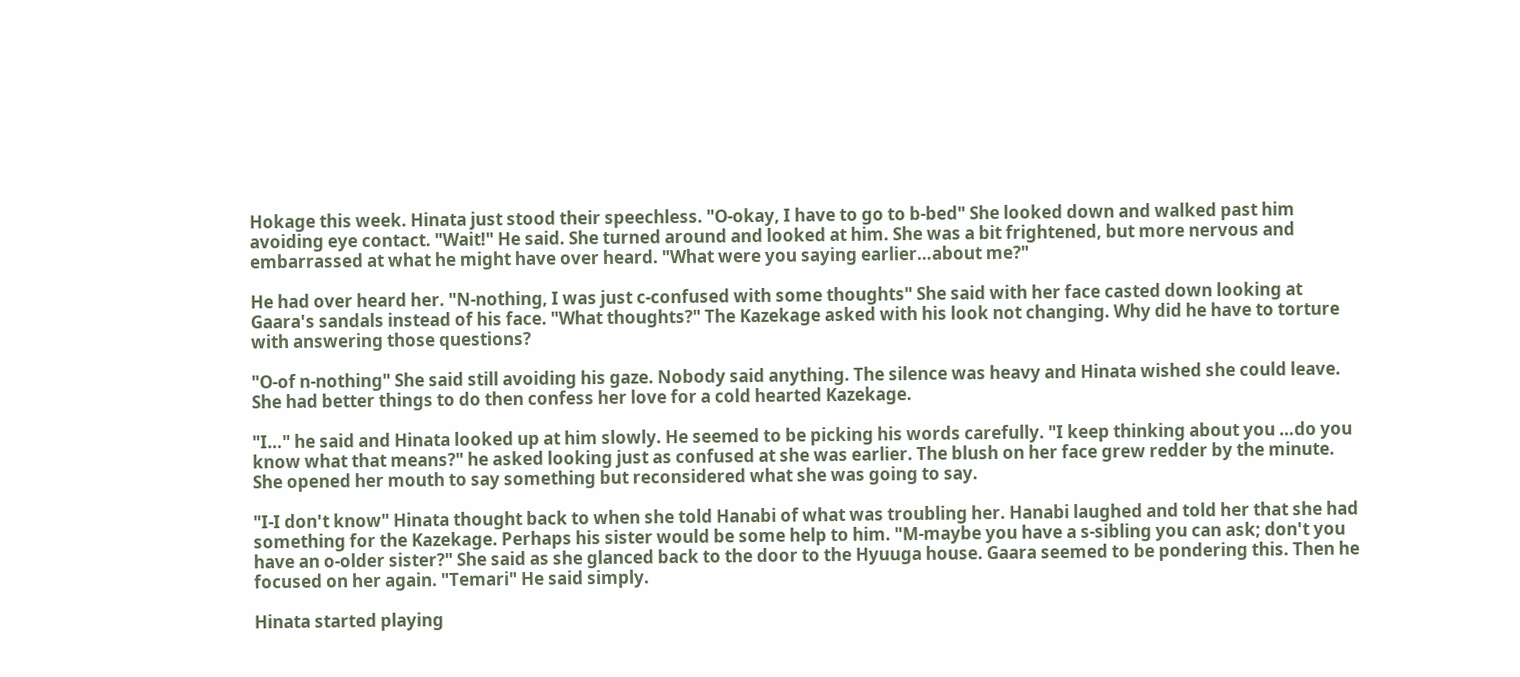Hokage this week. Hinata just stood their speechless. "O-okay, I have to go to b-bed" She looked down and walked past him avoiding eye contact. "Wait!" He said. She turned around and looked at him. She was a bit frightened, but more nervous and embarrassed at what he might have over heard. "What were you saying earlier…about me?"

He had over heard her. "N-nothing, I was just c-confused with some thoughts" She said with her face casted down looking at Gaara's sandals instead of his face. "What thoughts?" The Kazekage asked with his look not changing. Why did he have to torture with answering those questions?

"O-of n-nothing" She said still avoiding his gaze. Nobody said anything. The silence was heavy and Hinata wished she could leave. She had better things to do then confess her love for a cold hearted Kazekage.

"I…" he said and Hinata looked up at him slowly. He seemed to be picking his words carefully. "I keep thinking about you …do you know what that means?" he asked looking just as confused at she was earlier. The blush on her face grew redder by the minute. She opened her mouth to say something but reconsidered what she was going to say.

"I-I don't know" Hinata thought back to when she told Hanabi of what was troubling her. Hanabi laughed and told her that she had something for the Kazekage. Perhaps his sister would be some help to him. "M-maybe you have a s-sibling you can ask; don't you have an o-older sister?" She said as she glanced back to the door to the Hyuuga house. Gaara seemed to be pondering this. Then he focused on her again. "Temari" He said simply.

Hinata started playing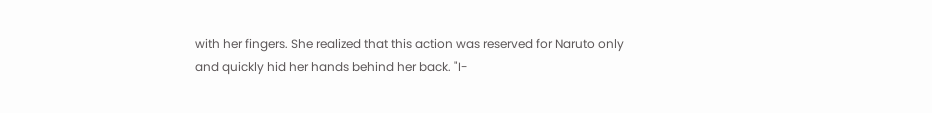with her fingers. She realized that this action was reserved for Naruto only and quickly hid her hands behind her back. "I-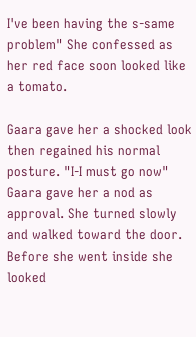I've been having the s-same problem" She confessed as her red face soon looked like a tomato.

Gaara gave her a shocked look then regained his normal posture. "I-I must go now" Gaara gave her a nod as approval. She turned slowly and walked toward the door. Before she went inside she looked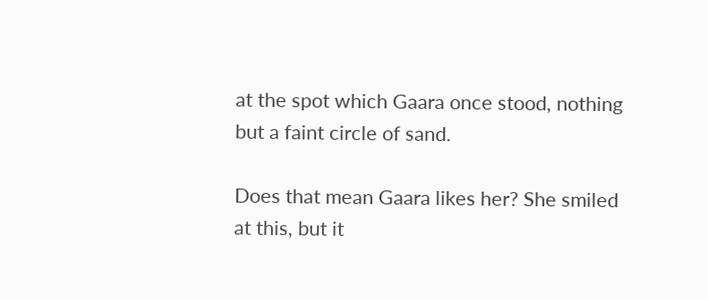at the spot which Gaara once stood, nothing but a faint circle of sand.

Does that mean Gaara likes her? She smiled at this, but it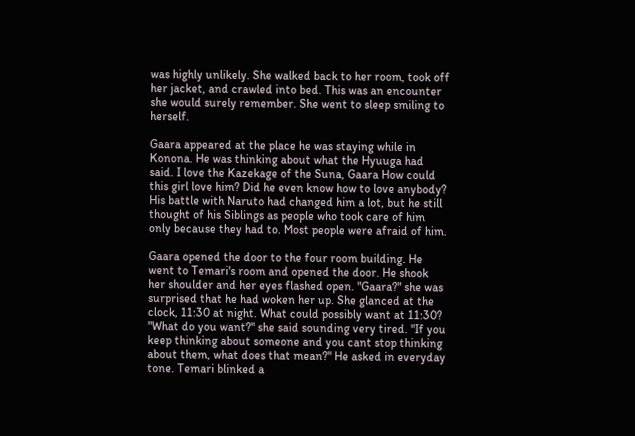was highly unlikely. She walked back to her room, took off her jacket, and crawled into bed. This was an encounter she would surely remember. She went to sleep smiling to herself.

Gaara appeared at the place he was staying while in Konona. He was thinking about what the Hyuuga had said. I love the Kazekage of the Suna, Gaara How could this girl love him? Did he even know how to love anybody? His battle with Naruto had changed him a lot, but he still thought of his Siblings as people who took care of him only because they had to. Most people were afraid of him.

Gaara opened the door to the four room building. He went to Temari's room and opened the door. He shook her shoulder and her eyes flashed open. "Gaara?" she was surprised that he had woken her up. She glanced at the clock, 11:30 at night. What could possibly want at 11:30? "What do you want?" she said sounding very tired. "If you keep thinking about someone and you cant stop thinking about them, what does that mean?" He asked in everyday tone. Temari blinked a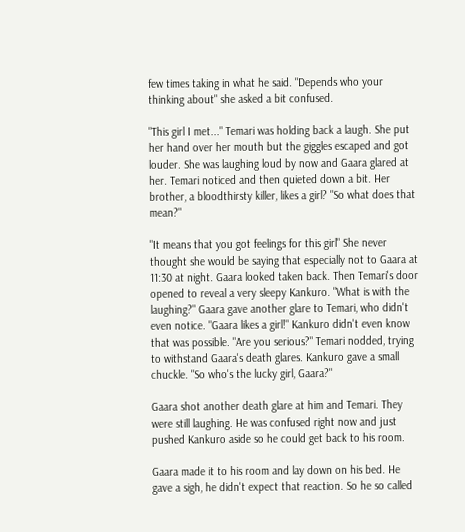few times taking in what he said. "Depends who your thinking about" she asked a bit confused.

"This girl I met..." Temari was holding back a laugh. She put her hand over her mouth but the giggles escaped and got louder. She was laughing loud by now and Gaara glared at her. Temari noticed and then quieted down a bit. Her brother, a bloodthirsty killer, likes a girl? "So what does that mean?"

"It means that you got feelings for this girl" She never thought she would be saying that especially not to Gaara at 11:30 at night. Gaara looked taken back. Then Temari's door opened to reveal a very sleepy Kankuro. "What is with the laughing?" Gaara gave another glare to Temari, who didn't even notice. "Gaara likes a girl!" Kankuro didn't even know that was possible. "Are you serious?" Temari nodded, trying to withstand Gaara's death glares. Kankuro gave a small chuckle. "So who's the lucky girl, Gaara?"

Gaara shot another death glare at him and Temari. They were still laughing. He was confused right now and just pushed Kankuro aside so he could get back to his room.

Gaara made it to his room and lay down on his bed. He gave a sigh, he didn't expect that reaction. So he so called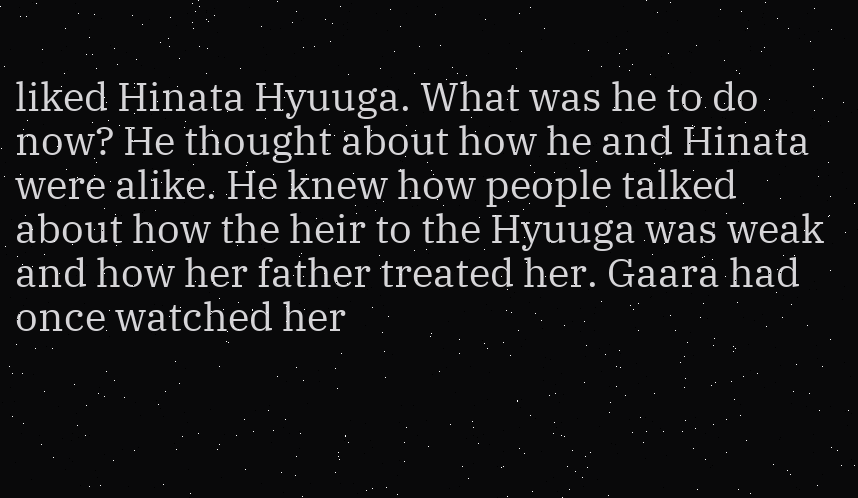liked Hinata Hyuuga. What was he to do now? He thought about how he and Hinata were alike. He knew how people talked about how the heir to the Hyuuga was weak and how her father treated her. Gaara had once watched her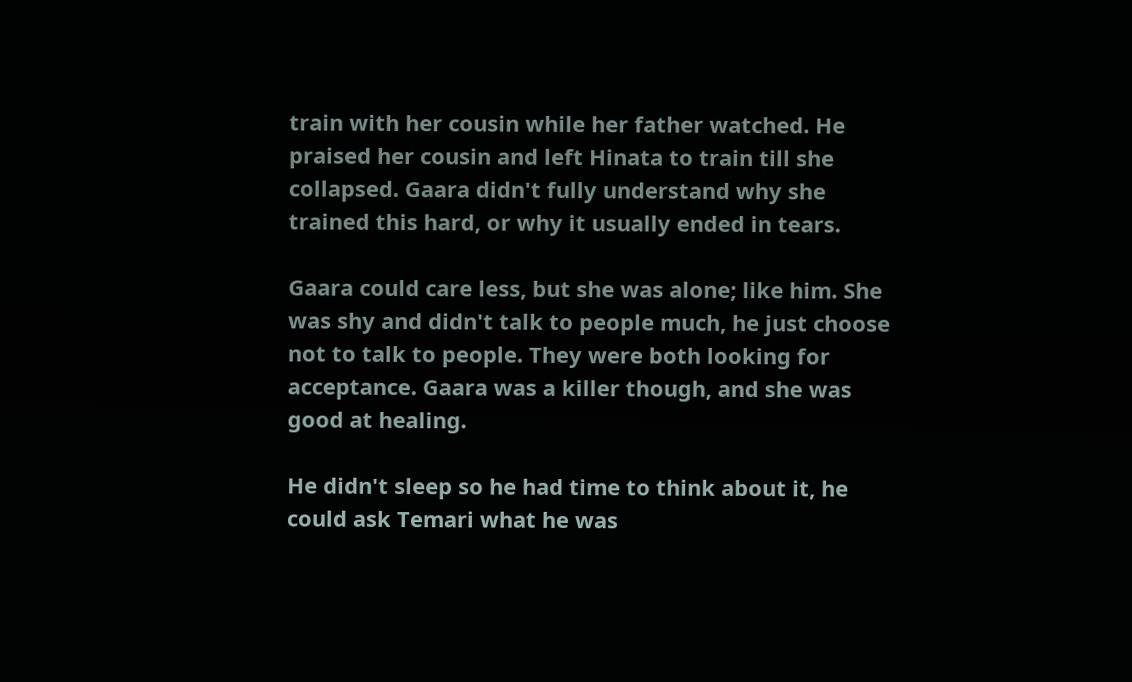train with her cousin while her father watched. He praised her cousin and left Hinata to train till she collapsed. Gaara didn't fully understand why she trained this hard, or why it usually ended in tears.

Gaara could care less, but she was alone; like him. She was shy and didn't talk to people much, he just choose not to talk to people. They were both looking for acceptance. Gaara was a killer though, and she was good at healing.

He didn't sleep so he had time to think about it, he could ask Temari what he was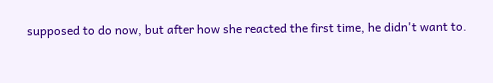supposed to do now, but after how she reacted the first time, he didn't want to.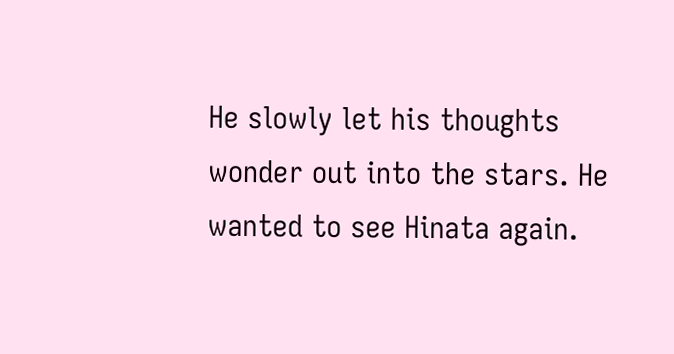He slowly let his thoughts wonder out into the stars. He wanted to see Hinata again.